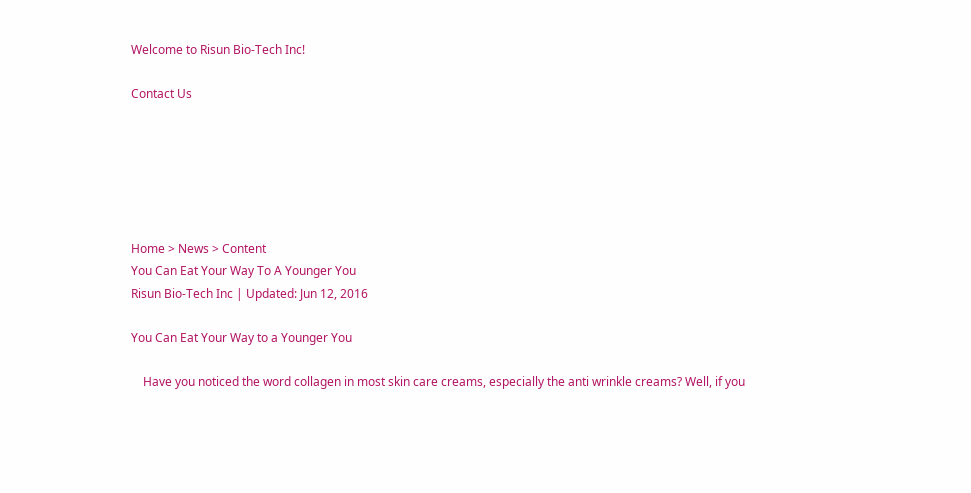Welcome to Risun Bio-Tech Inc!

Contact Us






Home > News > Content
You Can Eat Your Way To A Younger You
Risun Bio-Tech Inc | Updated: Jun 12, 2016

You Can Eat Your Way to a Younger You

    Have you noticed the word collagen in most skin care creams, especially the anti wrinkle creams? Well, if you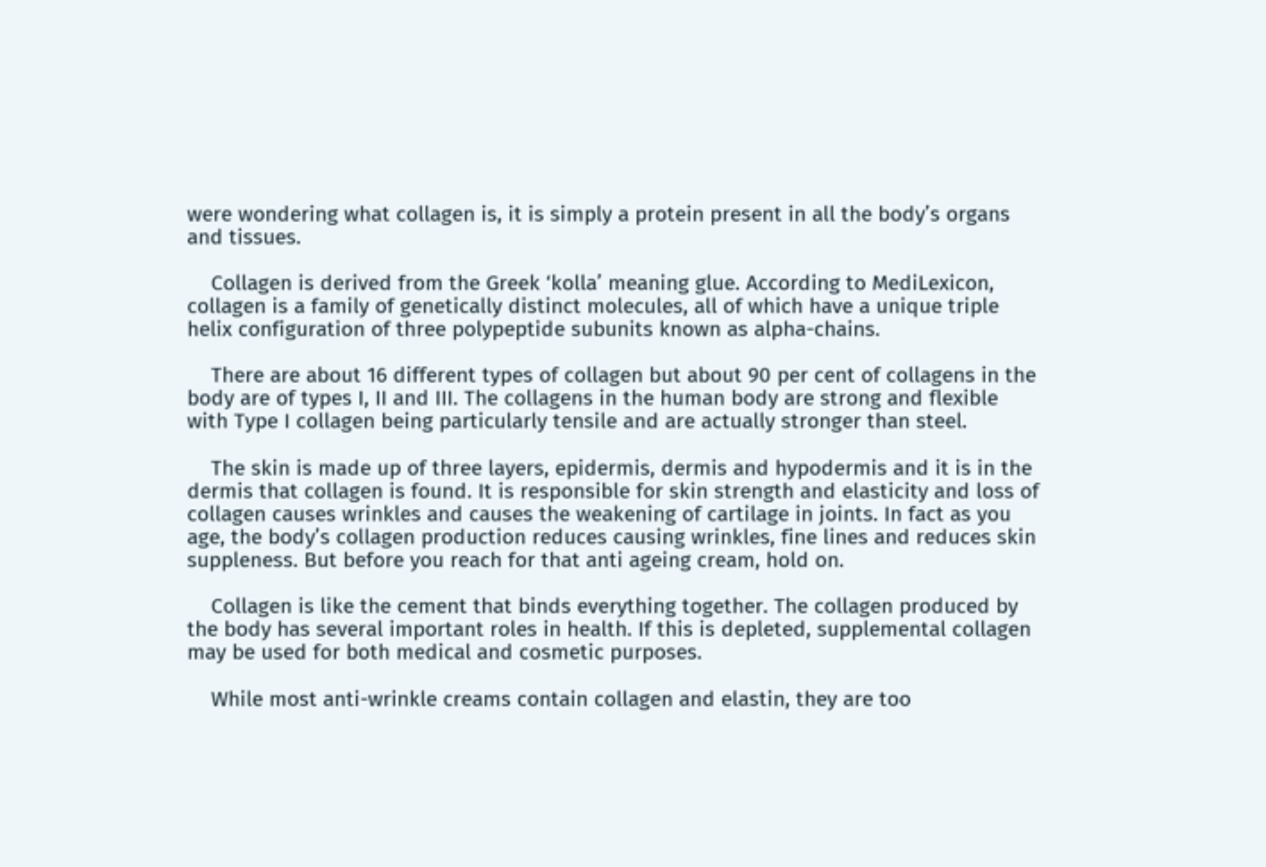were wondering what collagen is, it is simply a protein present in all the body’s organs and tissues.

    Collagen is derived from the Greek ‘kolla’ meaning glue. According to MediLexicon, collagen is a family of genetically distinct molecules, all of which have a unique triple helix configuration of three polypeptide subunits known as alpha-chains.

    There are about 16 different types of collagen but about 90 per cent of collagens in the body are of types I, II and III. The collagens in the human body are strong and flexible with Type I collagen being particularly tensile and are actually stronger than steel.

    The skin is made up of three layers, epidermis, dermis and hypodermis and it is in the dermis that collagen is found. It is responsible for skin strength and elasticity and loss of collagen causes wrinkles and causes the weakening of cartilage in joints. In fact as you age, the body’s collagen production reduces causing wrinkles, fine lines and reduces skin suppleness. But before you reach for that anti ageing cream, hold on.

    Collagen is like the cement that binds everything together. The collagen produced by the body has several important roles in health. If this is depleted, supplemental collagen may be used for both medical and cosmetic purposes.

    While most anti-wrinkle creams contain collagen and elastin, they are too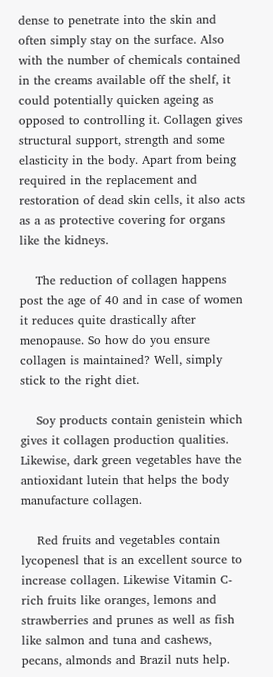dense to penetrate into the skin and often simply stay on the surface. Also with the number of chemicals contained in the creams available off the shelf, it could potentially quicken ageing as opposed to controlling it. Collagen gives structural support, strength and some elasticity in the body. Apart from being required in the replacement and restoration of dead skin cells, it also acts as a as protective covering for organs like the kidneys.

    The reduction of collagen happens post the age of 40 and in case of women it reduces quite drastically after menopause. So how do you ensure collagen is maintained? Well, simply stick to the right diet.

    Soy products contain genistein which gives it collagen production qualities. Likewise, dark green vegetables have the antioxidant lutein that helps the body manufacture collagen.

    Red fruits and vegetables contain lycopenesl that is an excellent source to increase collagen. Likewise Vitamin C-rich fruits like oranges, lemons and strawberries and prunes as well as fish like salmon and tuna and cashews, pecans, almonds and Brazil nuts help.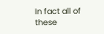In fact all of these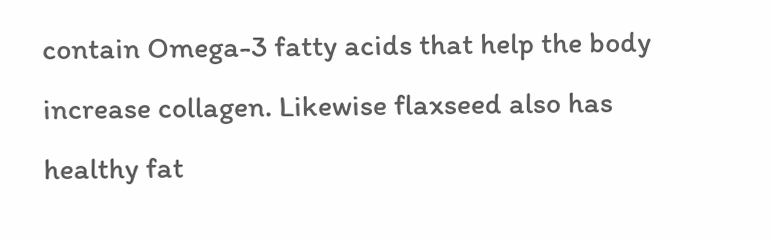contain Omega-3 fatty acids that help the body increase collagen. Likewise flaxseed also has healthy fat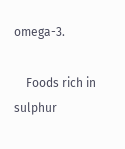omega-3.

    Foods rich in sulphur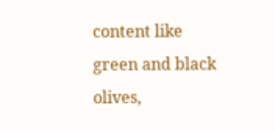content like green and black olives,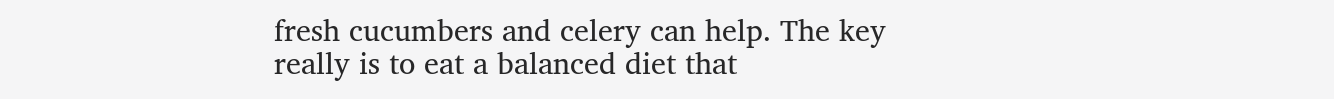fresh cucumbers and celery can help. The key really is to eat a balanced diet that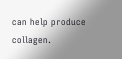can help produce collagen.